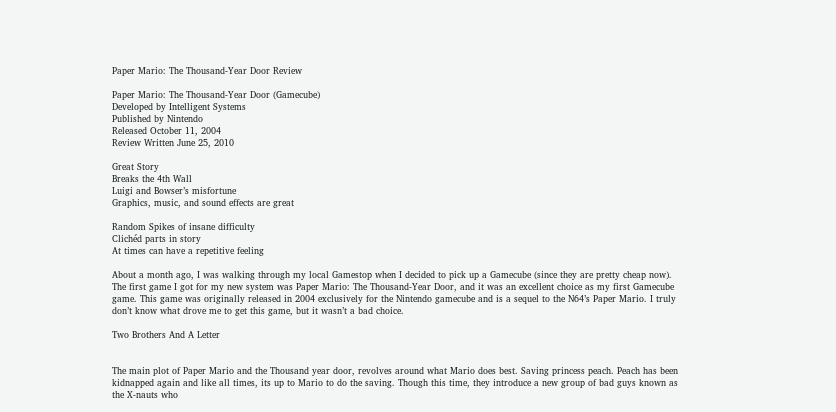Paper Mario: The Thousand-Year Door Review

Paper Mario: The Thousand-Year Door (Gamecube)
Developed by Intelligent Systems
Published by Nintendo
Released October 11, 2004
Review Written June 25, 2010

Great Story
Breaks the 4th Wall
Luigi and Bowser’s misfortune
Graphics, music, and sound effects are great

Random Spikes of insane difficulty
Clichéd parts in story
At times can have a repetitive feeling

About a month ago, I was walking through my local Gamestop when I decided to pick up a Gamecube (since they are pretty cheap now). The first game I got for my new system was Paper Mario: The Thousand-Year Door, and it was an excellent choice as my first Gamecube game. This game was originally released in 2004 exclusively for the Nintendo gamecube and is a sequel to the N64’s Paper Mario. I truly don’t know what drove me to get this game, but it wasn’t a bad choice.

Two Brothers And A Letter


The main plot of Paper Mario and the Thousand year door, revolves around what Mario does best. Saving princess peach. Peach has been kidnapped again and like all times, its up to Mario to do the saving. Though this time, they introduce a new group of bad guys known as the X-nauts who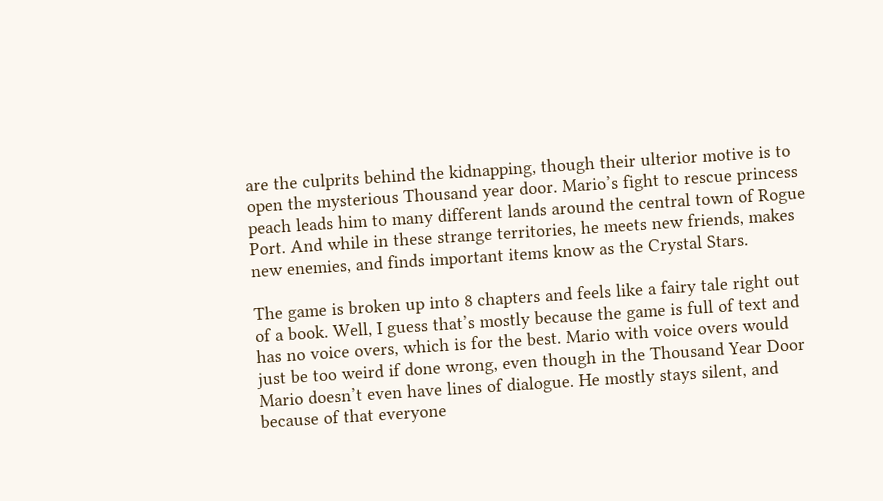are the culprits behind the kidnapping, though their ulterior motive is to open the mysterious Thousand year door. Mario’s fight to rescue princess peach leads him to many different lands around the central town of Rogue Port. And while in these strange territories, he meets new friends, makes new enemies, and finds important items know as the Crystal Stars.

The game is broken up into 8 chapters and feels like a fairy tale right out of a book. Well, I guess that’s mostly because the game is full of text and has no voice overs, which is for the best. Mario with voice overs would just be too weird if done wrong, even though in the Thousand Year Door Mario doesn’t even have lines of dialogue. He mostly stays silent, and because of that everyone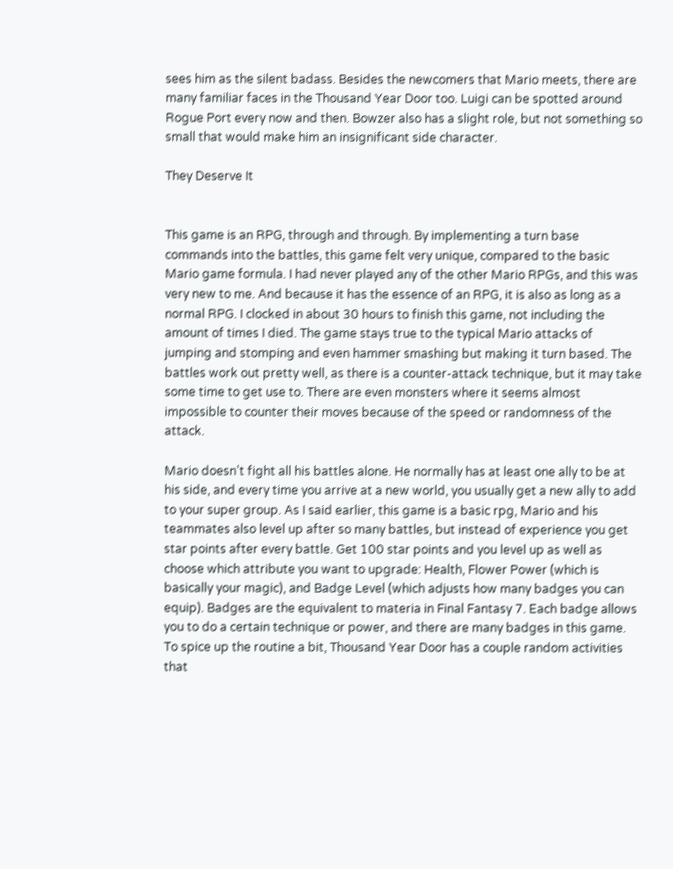sees him as the silent badass. Besides the newcomers that Mario meets, there are many familiar faces in the Thousand Year Door too. Luigi can be spotted around Rogue Port every now and then. Bowzer also has a slight role, but not something so small that would make him an insignificant side character.

They Deserve It


This game is an RPG, through and through. By implementing a turn base commands into the battles, this game felt very unique, compared to the basic Mario game formula. I had never played any of the other Mario RPGs, and this was very new to me. And because it has the essence of an RPG, it is also as long as a normal RPG. I clocked in about 30 hours to finish this game, not including the amount of times I died. The game stays true to the typical Mario attacks of jumping and stomping and even hammer smashing but making it turn based. The battles work out pretty well, as there is a counter-attack technique, but it may take some time to get use to. There are even monsters where it seems almost impossible to counter their moves because of the speed or randomness of the attack.

Mario doesn’t fight all his battles alone. He normally has at least one ally to be at his side, and every time you arrive at a new world, you usually get a new ally to add to your super group. As I said earlier, this game is a basic rpg, Mario and his teammates also level up after so many battles, but instead of experience you get star points after every battle. Get 100 star points and you level up as well as choose which attribute you want to upgrade: Health, Flower Power (which is basically your magic), and Badge Level (which adjusts how many badges you can equip). Badges are the equivalent to materia in Final Fantasy 7. Each badge allows you to do a certain technique or power, and there are many badges in this game. To spice up the routine a bit, Thousand Year Door has a couple random activities that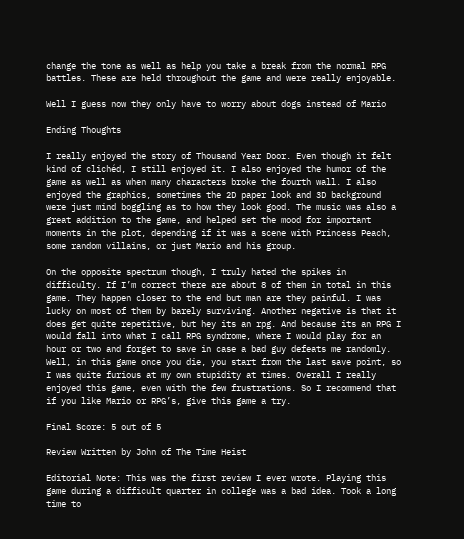change the tone as well as help you take a break from the normal RPG battles. These are held throughout the game and were really enjoyable.

Well I guess now they only have to worry about dogs instead of Mario

Ending Thoughts

I really enjoyed the story of Thousand Year Door. Even though it felt kind of clichéd, I still enjoyed it. I also enjoyed the humor of the game as well as when many characters broke the fourth wall. I also enjoyed the graphics, sometimes the 2D paper look and 3D background were just mind boggling as to how they look good. The music was also a great addition to the game, and helped set the mood for important moments in the plot, depending if it was a scene with Princess Peach, some random villains, or just Mario and his group.

On the opposite spectrum though, I truly hated the spikes in difficulty. If I’m correct there are about 8 of them in total in this game. They happen closer to the end but man are they painful. I was lucky on most of them by barely surviving. Another negative is that it does get quite repetitive, but hey its an rpg. And because its an RPG I would fall into what I call RPG syndrome, where I would play for an hour or two and forget to save in case a bad guy defeats me randomly. Well, in this game once you die, you start from the last save point, so I was quite furious at my own stupidity at times. Overall I really enjoyed this game, even with the few frustrations. So I recommend that if you like Mario or RPG’s, give this game a try.

Final Score: 5 out of 5

Review Written by John of The Time Heist

Editorial Note: This was the first review I ever wrote. Playing this game during a difficult quarter in college was a bad idea. Took a long time to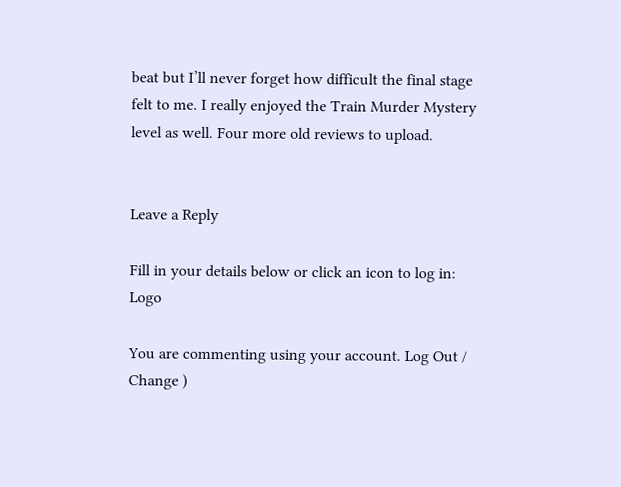beat but I’ll never forget how difficult the final stage felt to me. I really enjoyed the Train Murder Mystery level as well. Four more old reviews to upload.


Leave a Reply

Fill in your details below or click an icon to log in: Logo

You are commenting using your account. Log Out / Change )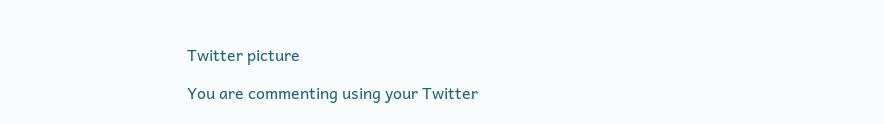Twitter picture

You are commenting using your Twitter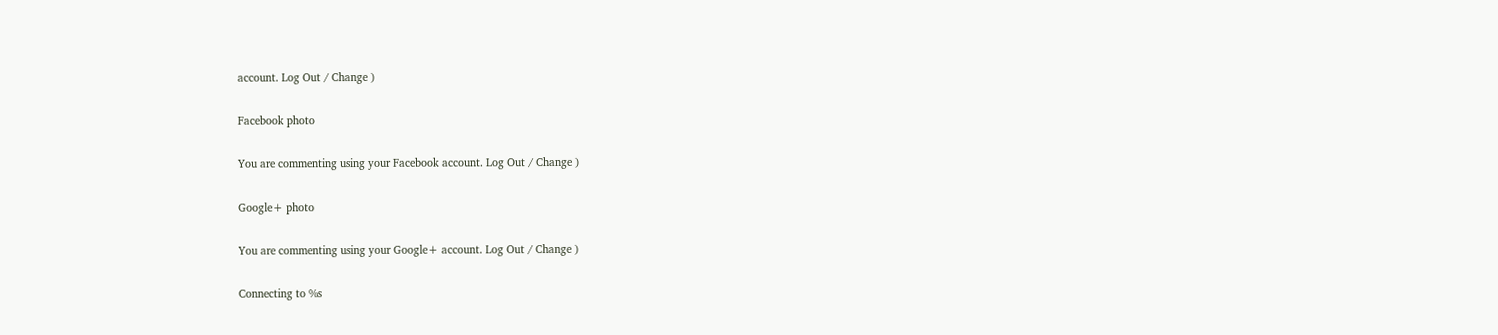account. Log Out / Change )

Facebook photo

You are commenting using your Facebook account. Log Out / Change )

Google+ photo

You are commenting using your Google+ account. Log Out / Change )

Connecting to %s